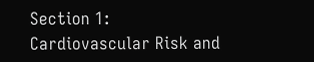Section 1: Cardiovascular Risk and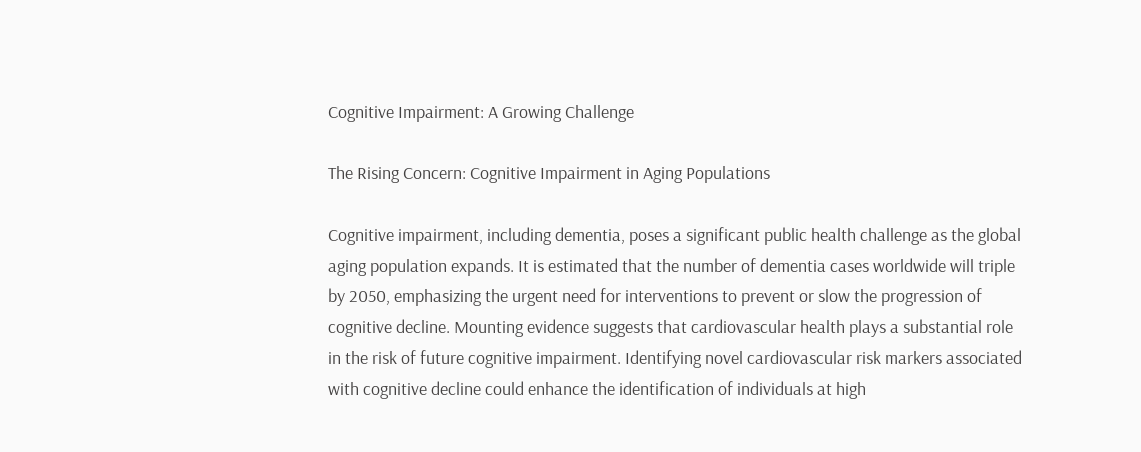Cognitive Impairment: A Growing Challenge

The Rising Concern: Cognitive Impairment in Aging Populations

Cognitive impairment, including dementia, poses a significant public health challenge as the global aging population expands. It is estimated that the number of dementia cases worldwide will triple by 2050, emphasizing the urgent need for interventions to prevent or slow the progression of cognitive decline. Mounting evidence suggests that cardiovascular health plays a substantial role in the risk of future cognitive impairment. Identifying novel cardiovascular risk markers associated with cognitive decline could enhance the identification of individuals at high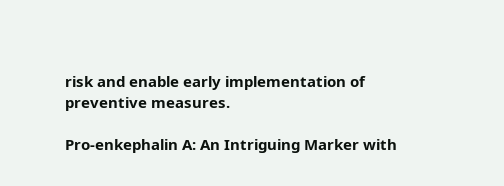risk and enable early implementation of preventive measures.

Pro-enkephalin A: An Intriguing Marker with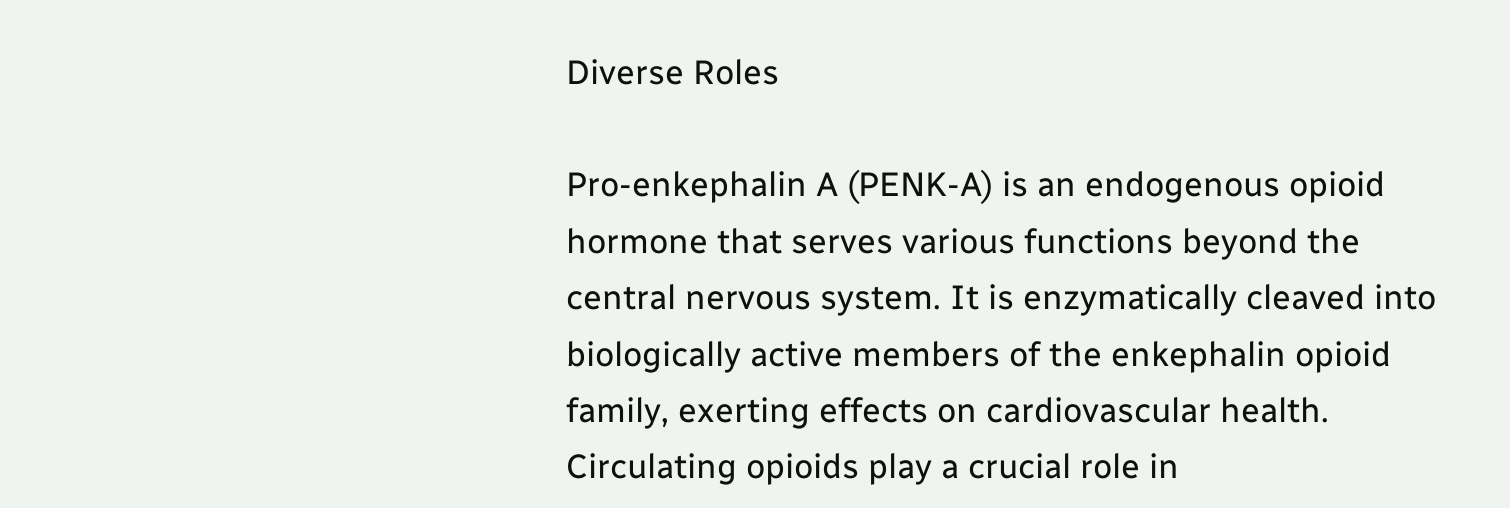Diverse Roles

Pro-enkephalin A (PENK-A) is an endogenous opioid hormone that serves various functions beyond the central nervous system. It is enzymatically cleaved into biologically active members of the enkephalin opioid family, exerting effects on cardiovascular health. Circulating opioids play a crucial role in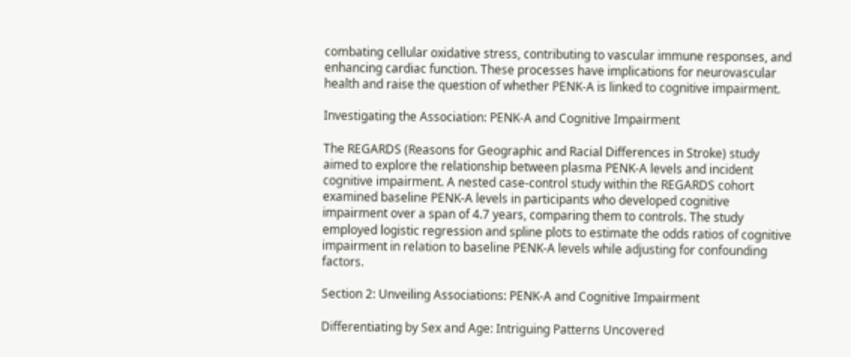combating cellular oxidative stress, contributing to vascular immune responses, and enhancing cardiac function. These processes have implications for neurovascular health and raise the question of whether PENK-A is linked to cognitive impairment.

Investigating the Association: PENK-A and Cognitive Impairment

The REGARDS (Reasons for Geographic and Racial Differences in Stroke) study aimed to explore the relationship between plasma PENK-A levels and incident cognitive impairment. A nested case-control study within the REGARDS cohort examined baseline PENK-A levels in participants who developed cognitive impairment over a span of 4.7 years, comparing them to controls. The study employed logistic regression and spline plots to estimate the odds ratios of cognitive impairment in relation to baseline PENK-A levels while adjusting for confounding factors.

Section 2: Unveiling Associations: PENK-A and Cognitive Impairment

Differentiating by Sex and Age: Intriguing Patterns Uncovered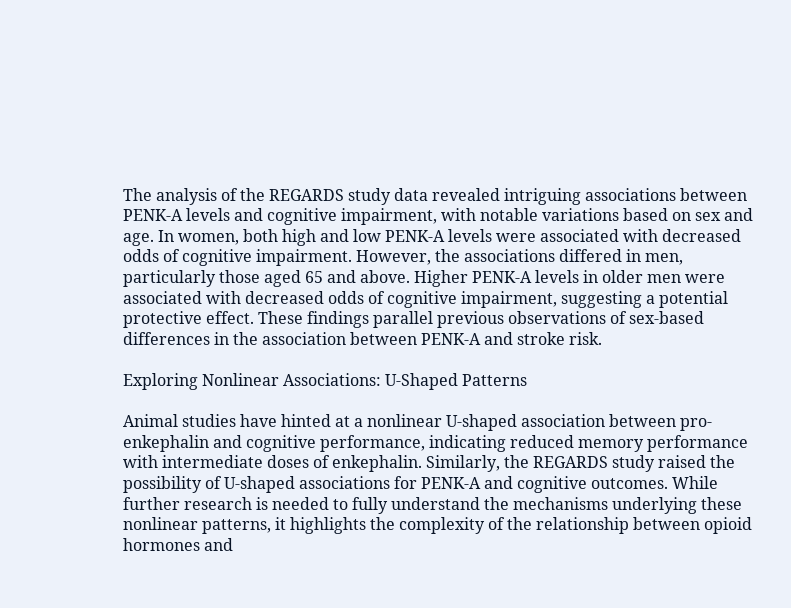The analysis of the REGARDS study data revealed intriguing associations between PENK-A levels and cognitive impairment, with notable variations based on sex and age. In women, both high and low PENK-A levels were associated with decreased odds of cognitive impairment. However, the associations differed in men, particularly those aged 65 and above. Higher PENK-A levels in older men were associated with decreased odds of cognitive impairment, suggesting a potential protective effect. These findings parallel previous observations of sex-based differences in the association between PENK-A and stroke risk.

Exploring Nonlinear Associations: U-Shaped Patterns

Animal studies have hinted at a nonlinear U-shaped association between pro-enkephalin and cognitive performance, indicating reduced memory performance with intermediate doses of enkephalin. Similarly, the REGARDS study raised the possibility of U-shaped associations for PENK-A and cognitive outcomes. While further research is needed to fully understand the mechanisms underlying these nonlinear patterns, it highlights the complexity of the relationship between opioid hormones and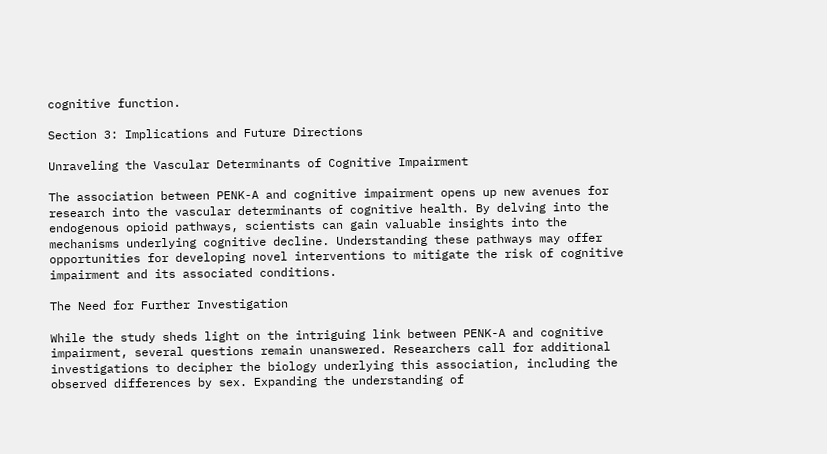cognitive function.

Section 3: Implications and Future Directions

Unraveling the Vascular Determinants of Cognitive Impairment

The association between PENK-A and cognitive impairment opens up new avenues for research into the vascular determinants of cognitive health. By delving into the endogenous opioid pathways, scientists can gain valuable insights into the mechanisms underlying cognitive decline. Understanding these pathways may offer opportunities for developing novel interventions to mitigate the risk of cognitive impairment and its associated conditions.

The Need for Further Investigation

While the study sheds light on the intriguing link between PENK-A and cognitive impairment, several questions remain unanswered. Researchers call for additional investigations to decipher the biology underlying this association, including the observed differences by sex. Expanding the understanding of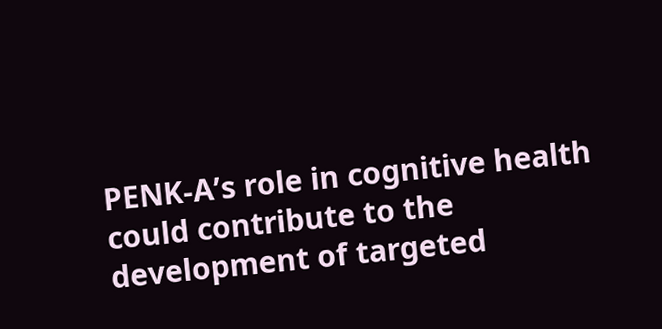PENK-A’s role in cognitive health could contribute to the development of targeted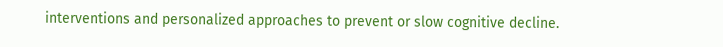interventions and personalized approaches to prevent or slow cognitive decline.